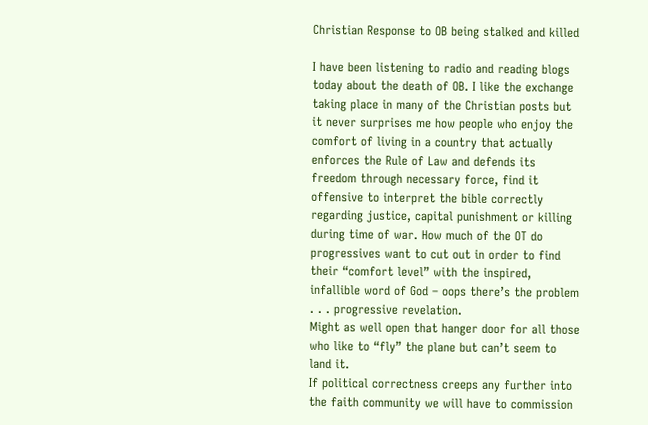Christian Response to OB being stalked and killed

I have been listening to radio and reading blogs today about the death of OB. I like the exchange taking place in many of the Christian posts but it never surprises me how people who enjoy the comfort of living in a country that actually enforces the Rule of Law and defends its freedom through necessary force, find it offensive to interpret the bible correctly regarding justice, capital punishment or killing during time of war. How much of the OT do progressives want to cut out in order to find their “comfort level” with the inspired, infallible word of God – oops there’s the problem . . . progressive revelation.
Might as well open that hanger door for all those who like to “fly” the plane but can’t seem to land it.
If political correctness creeps any further into the faith community we will have to commission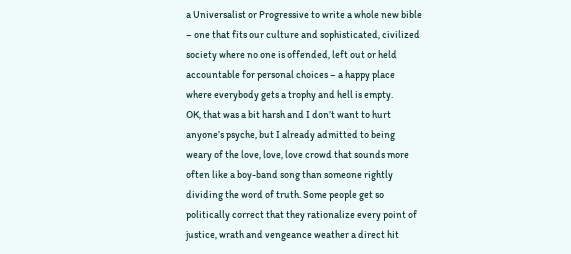a Universalist or Progressive to write a whole new bible – one that fits our culture and sophisticated, civilized society where no one is offended, left out or held accountable for personal choices – a happy place where everybody gets a trophy and hell is empty.
OK, that was a bit harsh and I don’t want to hurt anyone’s psyche, but I already admitted to being weary of the love, love, love crowd that sounds more often like a boy-band song than someone rightly dividing the word of truth. Some people get so politically correct that they rationalize every point of justice, wrath and vengeance weather a direct hit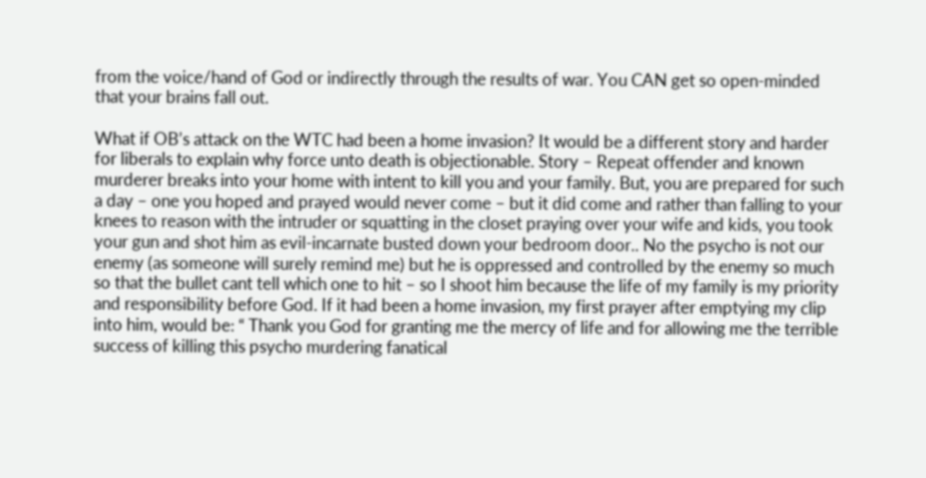from the voice/hand of God or indirectly through the results of war. You CAN get so open-minded that your brains fall out.

What if OB’s attack on the WTC had been a home invasion? It would be a different story and harder for liberals to explain why force unto death is objectionable. Story – Repeat offender and known murderer breaks into your home with intent to kill you and your family. But, you are prepared for such a day – one you hoped and prayed would never come – but it did come and rather than falling to your knees to reason with the intruder or squatting in the closet praying over your wife and kids, you took your gun and shot him as evil-incarnate busted down your bedroom door.. No the psycho is not our enemy (as someone will surely remind me) but he is oppressed and controlled by the enemy so much so that the bullet cant tell which one to hit – so I shoot him because the life of my family is my priority and responsibility before God. If it had been a home invasion, my first prayer after emptying my clip into him, would be: “ Thank you God for granting me the mercy of life and for allowing me the terrible success of killing this psycho murdering fanatical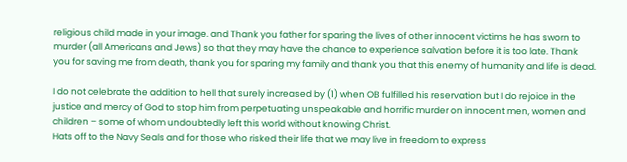religious child made in your image. and Thank you father for sparing the lives of other innocent victims he has sworn to murder (all Americans and Jews) so that they may have the chance to experience salvation before it is too late. Thank you for saving me from death, thank you for sparing my family and thank you that this enemy of humanity and life is dead.

I do not celebrate the addition to hell that surely increased by (1) when OB fulfilled his reservation but I do rejoice in the justice and mercy of God to stop him from perpetuating unspeakable and horrific murder on innocent men, women and children – some of whom undoubtedly left this world without knowing Christ.
Hats off to the Navy Seals and for those who risked their life that we may live in freedom to express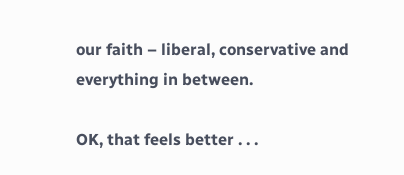our faith – liberal, conservative and everything in between.

OK, that feels better . . .